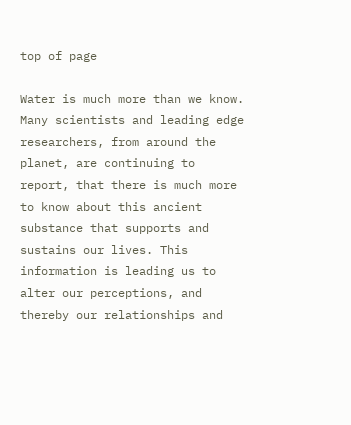top of page

Water is much more than we know. Many scientists and leading edge researchers, from around the planet, are continuing to report, that there is much more to know about this ancient substance that supports and sustains our lives. This information is leading us to alter our perceptions, and thereby our relationships and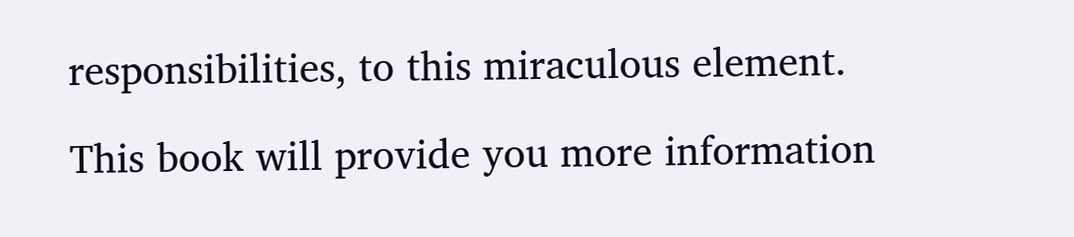responsibilities, to this miraculous element.

This book will provide you more information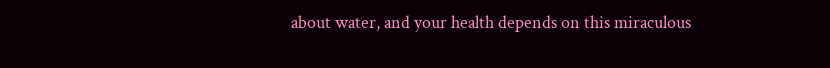about water, and your health depends on this miraculous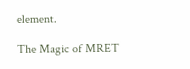element.

The Magic of MRET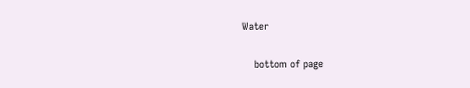Water

    bottom of page